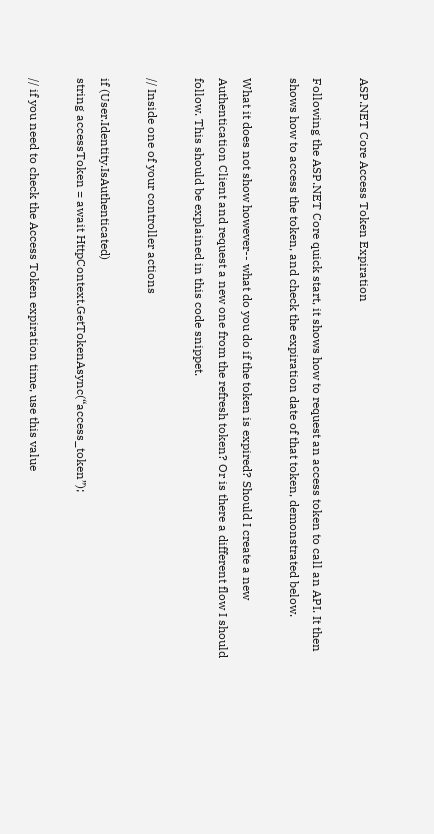ASP.NET Core Access Token Expiration

Following the ASP.NET Core quick start, it shows how to request an access token to call an API. It then shows how to access the token, and check the expiration date of that token, demonstrated below.

What it does not show however-- what do you do if the token is expired? Should I create a new Authentication Client and request a new one from the refresh token? Or is there a different flow I should follow. This should be explained in this code snippet.

// Inside one of your controller actions

if (User.Identity.IsAuthenticated)
string accessToken = await HttpContext.GetTokenAsync(“access_token”);

// if you need to check the Access Token expiration time, use this value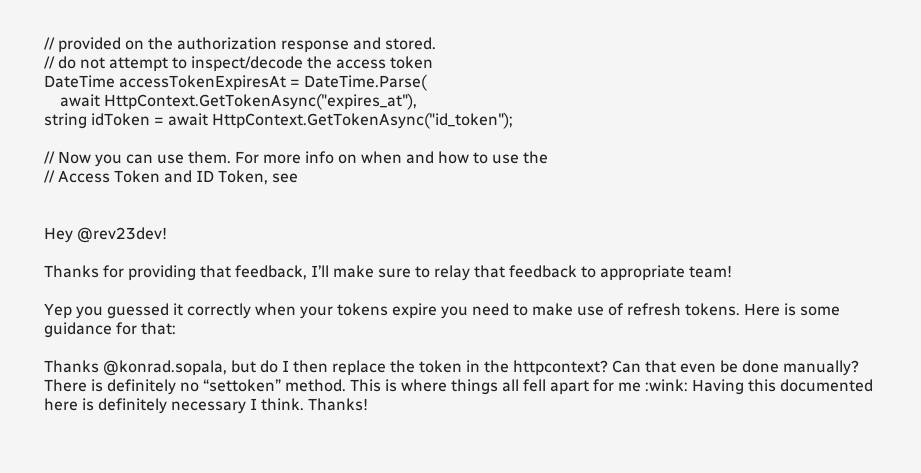// provided on the authorization response and stored.
// do not attempt to inspect/decode the access token
DateTime accessTokenExpiresAt = DateTime.Parse(
    await HttpContext.GetTokenAsync("expires_at"),
string idToken = await HttpContext.GetTokenAsync("id_token");

// Now you can use them. For more info on when and how to use the
// Access Token and ID Token, see


Hey @rev23dev!

Thanks for providing that feedback, I’ll make sure to relay that feedback to appropriate team!

Yep you guessed it correctly when your tokens expire you need to make use of refresh tokens. Here is some guidance for that:

Thanks @konrad.sopala, but do I then replace the token in the httpcontext? Can that even be done manually? There is definitely no “settoken” method. This is where things all fell apart for me :wink: Having this documented here is definitely necessary I think. Thanks!